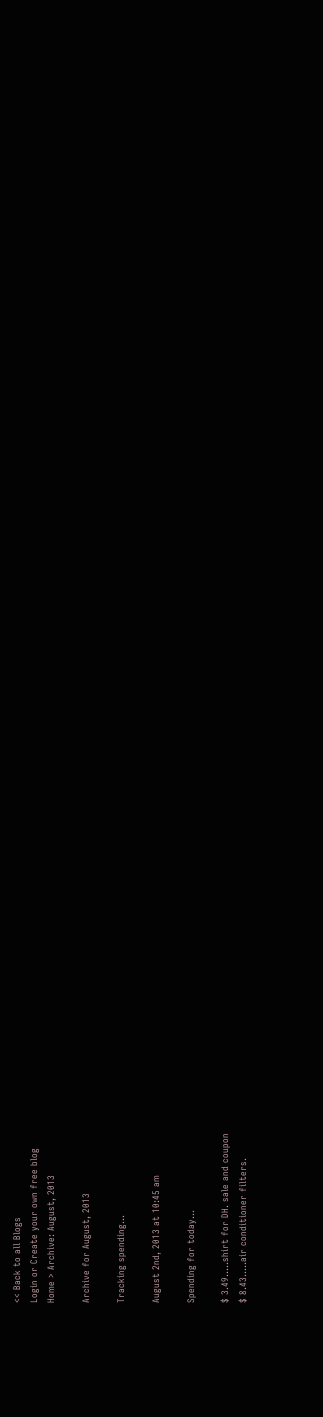<< Back to all Blogs
Login or Create your own free blog
Home > Archive: August, 2013

Archive for August, 2013

Tracking spending...

August 2nd, 2013 at 10:45 am

Spending for today...

$ 3.49.....shirt for DH. sale and coupon
$ 8.43.....air conditioner filters.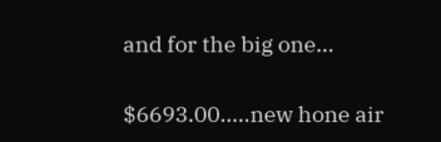and for the big one...

$6693.00.....new hone air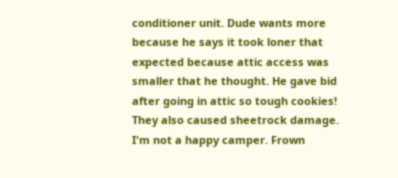conditioner unit. Dude wants more because he says it took loner that expected because attic access was smaller that he thought. He gave bid after going in attic so tough cookies! They also caused sheetrock damage. I'm not a happy camper. Frown